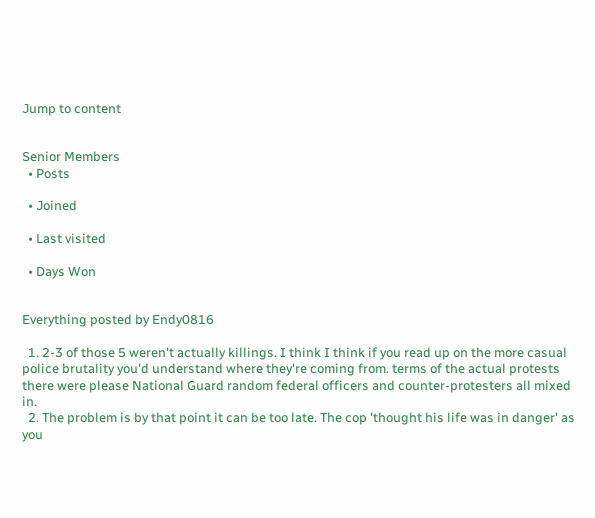Jump to content


Senior Members
  • Posts

  • Joined

  • Last visited

  • Days Won


Everything posted by Endy0816

  1. 2-3 of those 5 weren't actually killings. I think I think if you read up on the more casual police brutality you'd understand where they're coming from. terms of the actual protests there were please National Guard random federal officers and counter-protesters all mixed in.
  2. The problem is by that point it can be too late. The cop 'thought his life was in danger' as you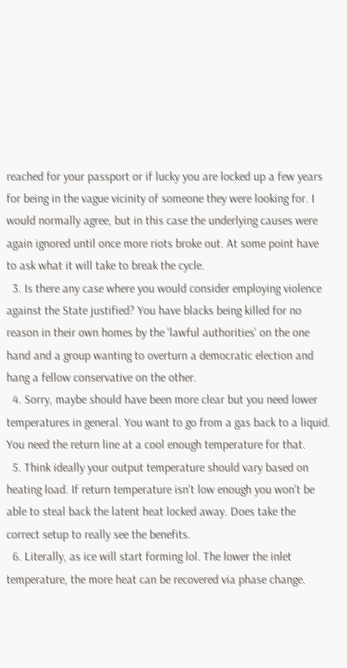reached for your passport or if lucky you are locked up a few years for being in the vague vicinity of someone they were looking for. I would normally agree, but in this case the underlying causes were again ignored until once more riots broke out. At some point have to ask what it will take to break the cycle.
  3. Is there any case where you would consider employing violence against the State justified? You have blacks being killed for no reason in their own homes by the 'lawful authorities' on the one hand and a group wanting to overturn a democratic election and hang a fellow conservative on the other.
  4. Sorry, maybe should have been more clear but you need lower temperatures in general. You want to go from a gas back to a liquid. You need the return line at a cool enough temperature for that.
  5. Think ideally your output temperature should vary based on heating load. If return temperature isn't low enough you won't be able to steal back the latent heat locked away. Does take the correct setup to really see the benefits.
  6. Literally, as ice will start forming lol. The lower the inlet temperature, the more heat can be recovered via phase change.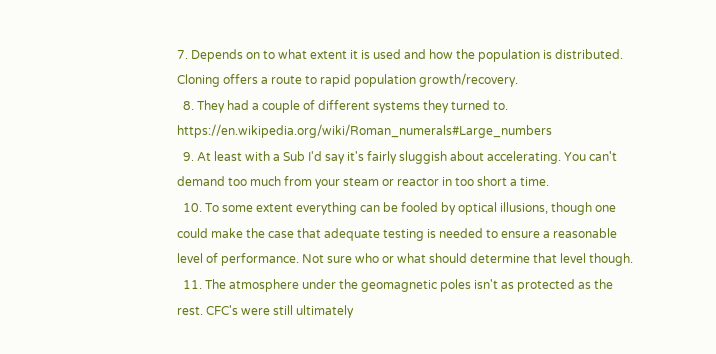7. Depends on to what extent it is used and how the population is distributed. Cloning offers a route to rapid population growth/recovery.
  8. They had a couple of different systems they turned to. https://en.wikipedia.org/wiki/Roman_numerals#Large_numbers
  9. At least with a Sub I'd say it's fairly sluggish about accelerating. You can't demand too much from your steam or reactor in too short a time.
  10. To some extent everything can be fooled by optical illusions, though one could make the case that adequate testing is needed to ensure a reasonable level of performance. Not sure who or what should determine that level though.
  11. The atmosphere under the geomagnetic poles isn't as protected as the rest. CFC's were still ultimately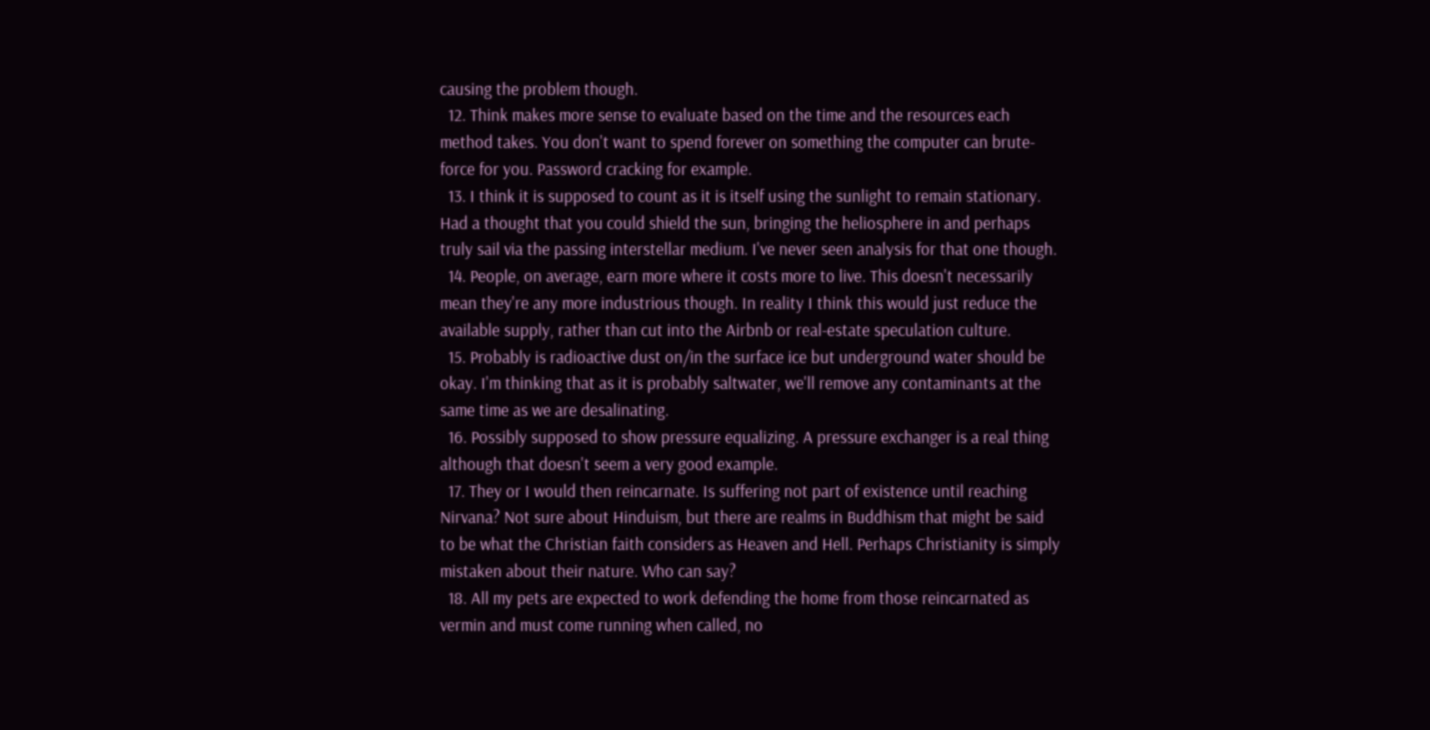causing the problem though.
  12. Think makes more sense to evaluate based on the time and the resources each method takes. You don't want to spend forever on something the computer can brute-force for you. Password cracking for example.
  13. I think it is supposed to count as it is itself using the sunlight to remain stationary. Had a thought that you could shield the sun, bringing the heliosphere in and perhaps truly sail via the passing interstellar medium. I've never seen analysis for that one though.
  14. People, on average, earn more where it costs more to live. This doesn't necessarily mean they're any more industrious though. In reality I think this would just reduce the available supply, rather than cut into the Airbnb or real-estate speculation culture.
  15. Probably is radioactive dust on/in the surface ice but underground water should be okay. I'm thinking that as it is probably saltwater, we'll remove any contaminants at the same time as we are desalinating.
  16. Possibly supposed to show pressure equalizing. A pressure exchanger is a real thing although that doesn't seem a very good example.
  17. They or I would then reincarnate. Is suffering not part of existence until reaching Nirvana? Not sure about Hinduism, but there are realms in Buddhism that might be said to be what the Christian faith considers as Heaven and Hell. Perhaps Christianity is simply mistaken about their nature. Who can say?
  18. All my pets are expected to work defending the home from those reincarnated as vermin and must come running when called, no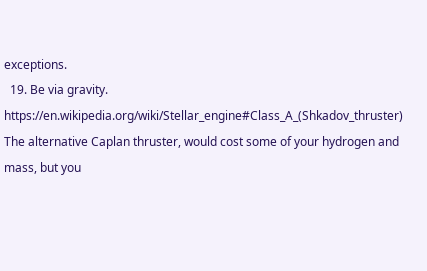exceptions.
  19. Be via gravity. https://en.wikipedia.org/wiki/Stellar_engine#Class_A_(Shkadov_thruster) The alternative Caplan thruster, would cost some of your hydrogen and mass, but you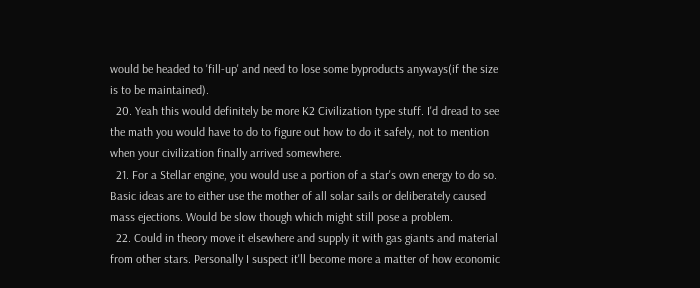would be headed to 'fill-up' and need to lose some byproducts anyways(if the size is to be maintained).
  20. Yeah this would definitely be more K2 Civilization type stuff. I'd dread to see the math you would have to do to figure out how to do it safely, not to mention when your civilization finally arrived somewhere.
  21. For a Stellar engine, you would use a portion of a star's own energy to do so. Basic ideas are to either use the mother of all solar sails or deliberately caused mass ejections. Would be slow though which might still pose a problem.
  22. Could in theory move it elsewhere and supply it with gas giants and material from other stars. Personally I suspect it'll become more a matter of how economic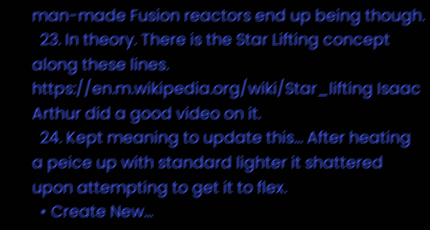man-made Fusion reactors end up being though.
  23. In theory. There is the Star Lifting concept along these lines. https://en.m.wikipedia.org/wiki/Star_lifting Isaac Arthur did a good video on it.
  24. Kept meaning to update this... After heating a peice up with standard lighter it shattered upon attempting to get it to flex.
  • Create New...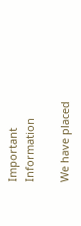Important Information

We have placed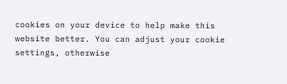cookies on your device to help make this website better. You can adjust your cookie settings, otherwise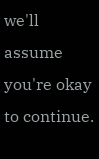we'll assume you're okay to continue.